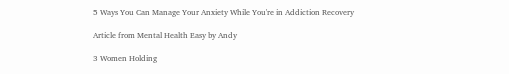5 Ways You Can Manage Your Anxiety While You're in Addiction Recovery

Article from Mental Health Easy by Andy

3 Women Holding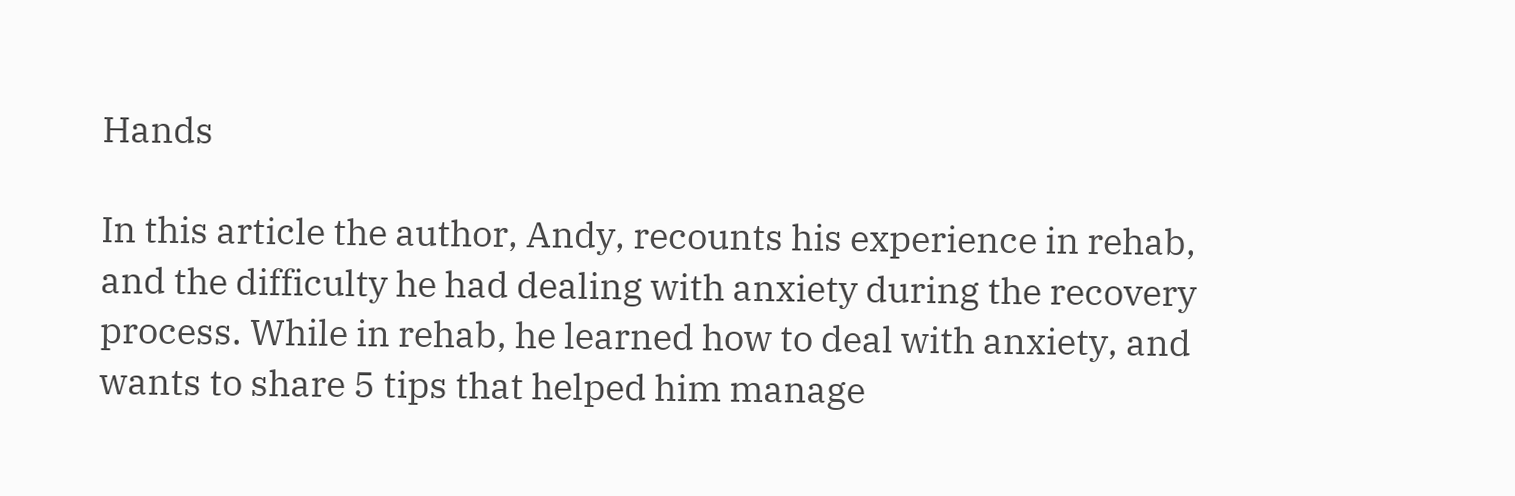Hands

In this article the author, Andy, recounts his experience in rehab, and the difficulty he had dealing with anxiety during the recovery process. While in rehab, he learned how to deal with anxiety, and wants to share 5 tips that helped him manage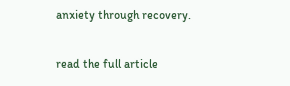anxiety through recovery.

read the full article